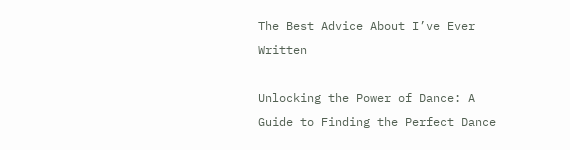The Best Advice About I’ve Ever Written

Unlocking the Power of Dance: A Guide to Finding the Perfect Dance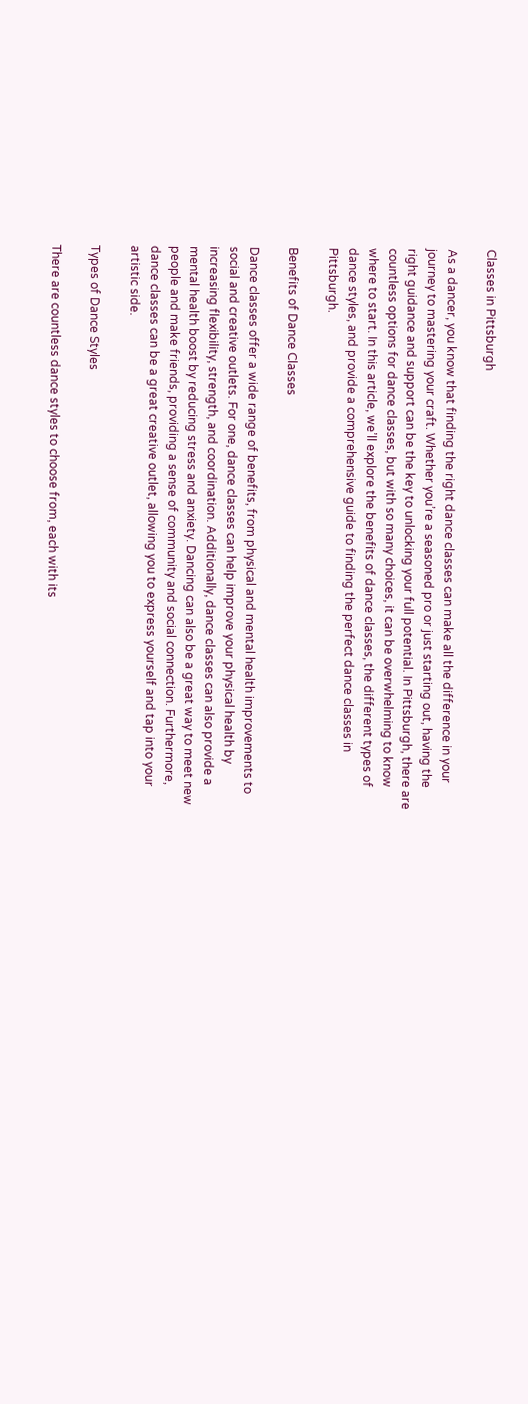Classes in Pittsburgh

As a dancer, you know that finding the right dance classes can make all the difference in your journey to mastering your craft. Whether you’re a seasoned pro or just starting out, having the right guidance and support can be the key to unlocking your full potential. In Pittsburgh, there are countless options for dance classes, but with so many choices, it can be overwhelming to know where to start. In this article, we’ll explore the benefits of dance classes, the different types of dance styles, and provide a comprehensive guide to finding the perfect dance classes in Pittsburgh.

Benefits of Dance Classes

Dance classes offer a wide range of benefits, from physical and mental health improvements to social and creative outlets. For one, dance classes can help improve your physical health by increasing flexibility, strength, and coordination. Additionally, dance classes can also provide a mental health boost by reducing stress and anxiety. Dancing can also be a great way to meet new people and make friends, providing a sense of community and social connection. Furthermore, dance classes can be a great creative outlet, allowing you to express yourself and tap into your artistic side.

Types of Dance Styles

There are countless dance styles to choose from, each with its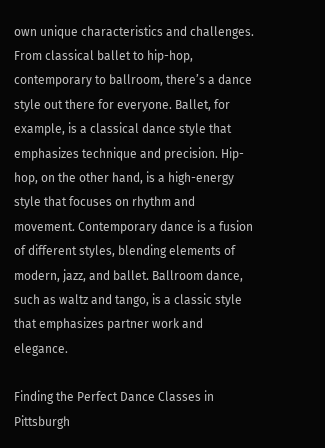own unique characteristics and challenges. From classical ballet to hip-hop, contemporary to ballroom, there’s a dance style out there for everyone. Ballet, for example, is a classical dance style that emphasizes technique and precision. Hip-hop, on the other hand, is a high-energy style that focuses on rhythm and movement. Contemporary dance is a fusion of different styles, blending elements of modern, jazz, and ballet. Ballroom dance, such as waltz and tango, is a classic style that emphasizes partner work and elegance.

Finding the Perfect Dance Classes in Pittsburgh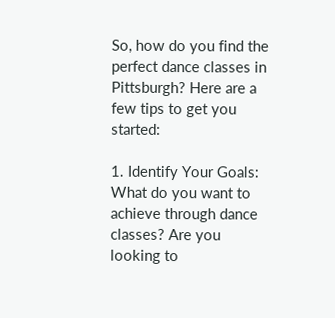So, how do you find the perfect dance classes in Pittsburgh? Here are a few tips to get you started:

1. Identify Your Goals: What do you want to achieve through dance classes? Are you looking to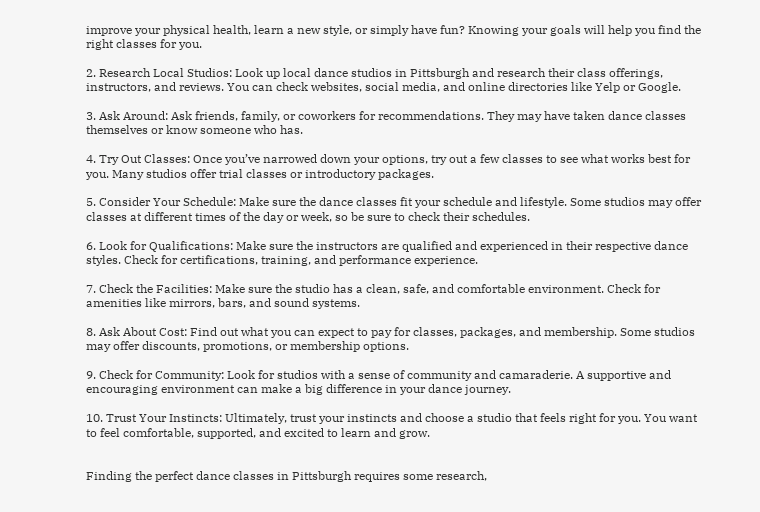improve your physical health, learn a new style, or simply have fun? Knowing your goals will help you find the right classes for you.

2. Research Local Studios: Look up local dance studios in Pittsburgh and research their class offerings, instructors, and reviews. You can check websites, social media, and online directories like Yelp or Google.

3. Ask Around: Ask friends, family, or coworkers for recommendations. They may have taken dance classes themselves or know someone who has.

4. Try Out Classes: Once you’ve narrowed down your options, try out a few classes to see what works best for you. Many studios offer trial classes or introductory packages.

5. Consider Your Schedule: Make sure the dance classes fit your schedule and lifestyle. Some studios may offer classes at different times of the day or week, so be sure to check their schedules.

6. Look for Qualifications: Make sure the instructors are qualified and experienced in their respective dance styles. Check for certifications, training, and performance experience.

7. Check the Facilities: Make sure the studio has a clean, safe, and comfortable environment. Check for amenities like mirrors, bars, and sound systems.

8. Ask About Cost: Find out what you can expect to pay for classes, packages, and membership. Some studios may offer discounts, promotions, or membership options.

9. Check for Community: Look for studios with a sense of community and camaraderie. A supportive and encouraging environment can make a big difference in your dance journey.

10. Trust Your Instincts: Ultimately, trust your instincts and choose a studio that feels right for you. You want to feel comfortable, supported, and excited to learn and grow.


Finding the perfect dance classes in Pittsburgh requires some research,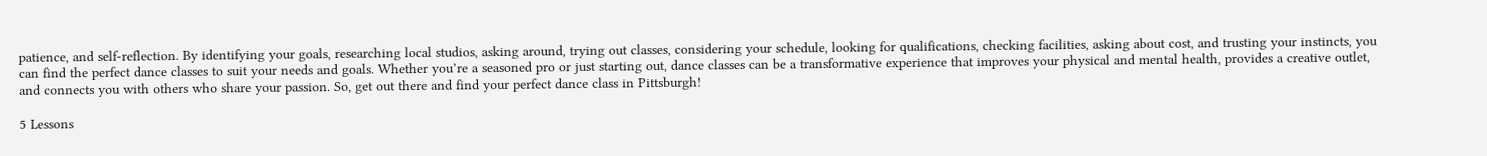patience, and self-reflection. By identifying your goals, researching local studios, asking around, trying out classes, considering your schedule, looking for qualifications, checking facilities, asking about cost, and trusting your instincts, you can find the perfect dance classes to suit your needs and goals. Whether you’re a seasoned pro or just starting out, dance classes can be a transformative experience that improves your physical and mental health, provides a creative outlet, and connects you with others who share your passion. So, get out there and find your perfect dance class in Pittsburgh!

5 Lessons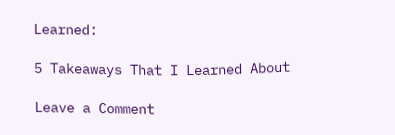Learned:

5 Takeaways That I Learned About

Leave a Comment